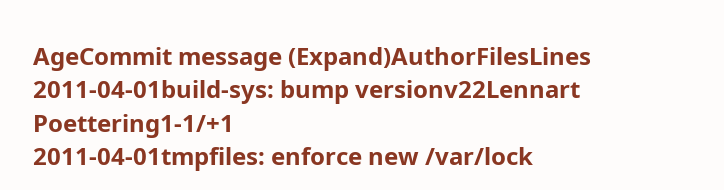AgeCommit message (Expand)AuthorFilesLines
2011-04-01build-sys: bump versionv22Lennart Poettering1-1/+1
2011-04-01tmpfiles: enforce new /var/lock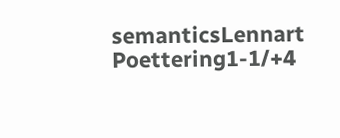semanticsLennart Poettering1-1/+4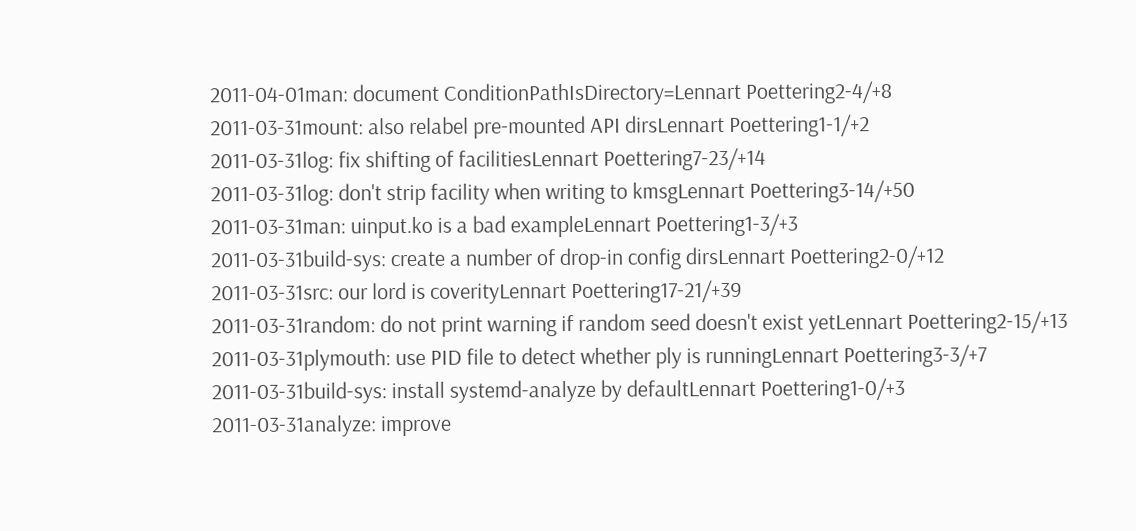2011-04-01man: document ConditionPathIsDirectory=Lennart Poettering2-4/+8
2011-03-31mount: also relabel pre-mounted API dirsLennart Poettering1-1/+2
2011-03-31log: fix shifting of facilitiesLennart Poettering7-23/+14
2011-03-31log: don't strip facility when writing to kmsgLennart Poettering3-14/+50
2011-03-31man: uinput.ko is a bad exampleLennart Poettering1-3/+3
2011-03-31build-sys: create a number of drop-in config dirsLennart Poettering2-0/+12
2011-03-31src: our lord is coverityLennart Poettering17-21/+39
2011-03-31random: do not print warning if random seed doesn't exist yetLennart Poettering2-15/+13
2011-03-31plymouth: use PID file to detect whether ply is runningLennart Poettering3-3/+7
2011-03-31build-sys: install systemd-analyze by defaultLennart Poettering1-0/+3
2011-03-31analyze: improve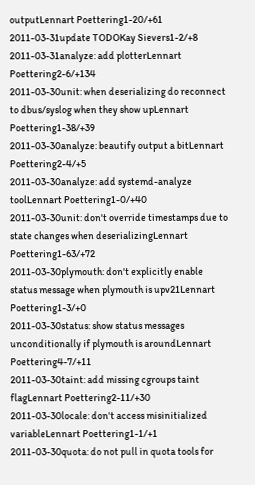outputLennart Poettering1-20/+61
2011-03-31update TODOKay Sievers1-2/+8
2011-03-31analyze: add plotterLennart Poettering2-6/+134
2011-03-30unit: when deserializing do reconnect to dbus/syslog when they show upLennart Poettering1-38/+39
2011-03-30analyze: beautify output a bitLennart Poettering2-4/+5
2011-03-30analyze: add systemd-analyze toolLennart Poettering1-0/+40
2011-03-30unit: don't override timestamps due to state changes when deserializingLennart Poettering1-63/+72
2011-03-30plymouth: don't explicitly enable status message when plymouth is upv21Lennart Poettering1-3/+0
2011-03-30status: show status messages unconditionally if plymouth is aroundLennart Poettering4-7/+11
2011-03-30taint: add missing cgroups taint flagLennart Poettering2-11/+30
2011-03-30locale: don't access misinitialized variableLennart Poettering1-1/+1
2011-03-30quota: do not pull in quota tools for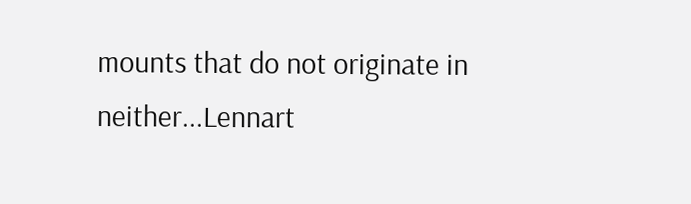mounts that do not originate in neither...Lennart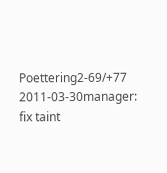Poettering2-69/+77
2011-03-30manager: fix taint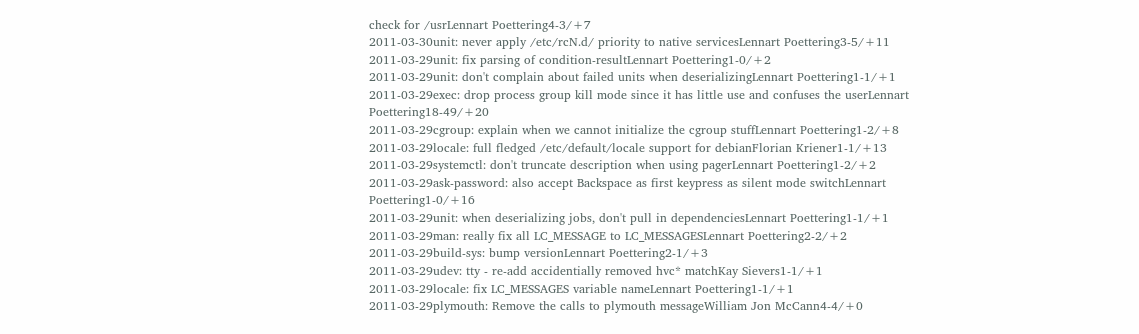check for /usrLennart Poettering4-3/+7
2011-03-30unit: never apply /etc/rcN.d/ priority to native servicesLennart Poettering3-5/+11
2011-03-29unit: fix parsing of condition-resultLennart Poettering1-0/+2
2011-03-29unit: don't complain about failed units when deserializingLennart Poettering1-1/+1
2011-03-29exec: drop process group kill mode since it has little use and confuses the userLennart Poettering18-49/+20
2011-03-29cgroup: explain when we cannot initialize the cgroup stuffLennart Poettering1-2/+8
2011-03-29locale: full fledged /etc/default/locale support for debianFlorian Kriener1-1/+13
2011-03-29systemctl: don't truncate description when using pagerLennart Poettering1-2/+2
2011-03-29ask-password: also accept Backspace as first keypress as silent mode switchLennart Poettering1-0/+16
2011-03-29unit: when deserializing jobs, don't pull in dependenciesLennart Poettering1-1/+1
2011-03-29man: really fix all LC_MESSAGE to LC_MESSAGESLennart Poettering2-2/+2
2011-03-29build-sys: bump versionLennart Poettering2-1/+3
2011-03-29udev: tty - re-add accidentially removed hvc* matchKay Sievers1-1/+1
2011-03-29locale: fix LC_MESSAGES variable nameLennart Poettering1-1/+1
2011-03-29plymouth: Remove the calls to plymouth messageWilliam Jon McCann4-4/+0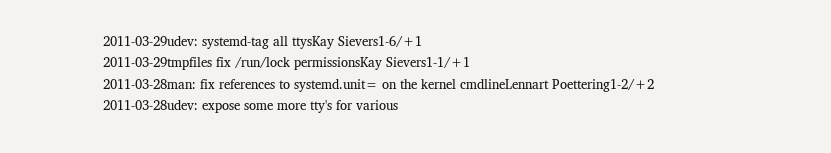2011-03-29udev: systemd-tag all ttysKay Sievers1-6/+1
2011-03-29tmpfiles fix /run/lock permissionsKay Sievers1-1/+1
2011-03-28man: fix references to systemd.unit= on the kernel cmdlineLennart Poettering1-2/+2
2011-03-28udev: expose some more tty's for various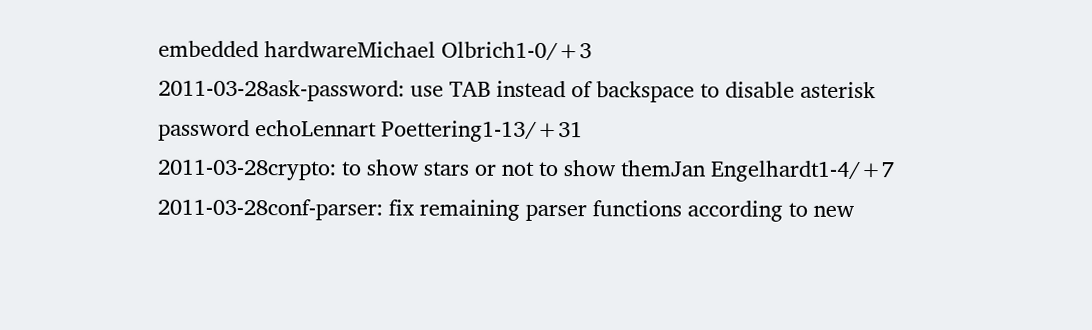embedded hardwareMichael Olbrich1-0/+3
2011-03-28ask-password: use TAB instead of backspace to disable asterisk password echoLennart Poettering1-13/+31
2011-03-28crypto: to show stars or not to show themJan Engelhardt1-4/+7
2011-03-28conf-parser: fix remaining parser functions according to new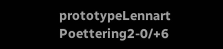prototypeLennart Poettering2-0/+6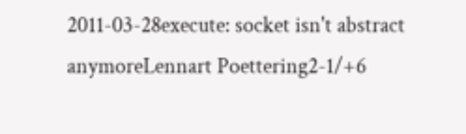2011-03-28execute: socket isn't abstract anymoreLennart Poettering2-1/+6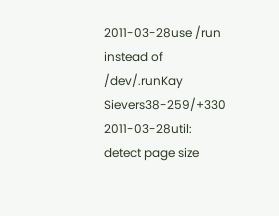2011-03-28use /run instead of /dev/.runKay Sievers38-259/+330
2011-03-28util: detect page size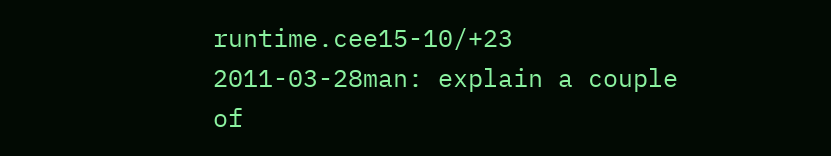runtime.cee15-10/+23
2011-03-28man: explain a couple of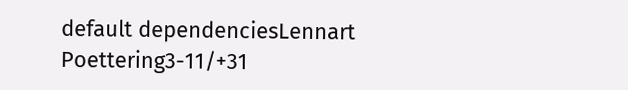default dependenciesLennart Poettering3-11/+31